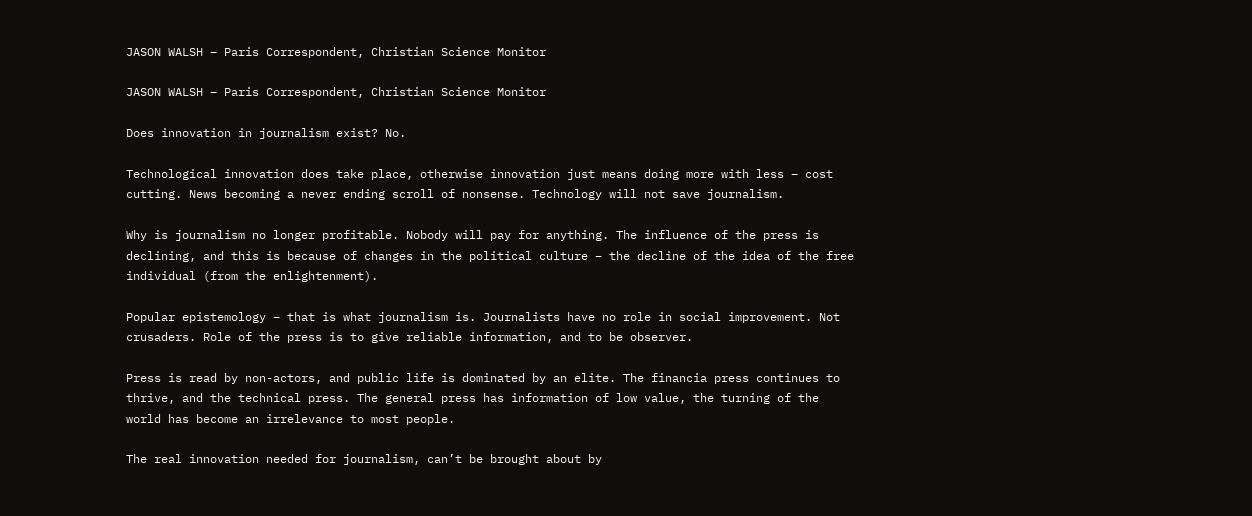JASON WALSH – Paris Correspondent, Christian Science Monitor

JASON WALSH – Paris Correspondent, Christian Science Monitor

Does innovation in journalism exist? No.

Technological innovation does take place, otherwise innovation just means doing more with less – cost cutting. News becoming a never ending scroll of nonsense. Technology will not save journalism.

Why is journalism no longer profitable. Nobody will pay for anything. The influence of the press is declining, and this is because of changes in the political culture – the decline of the idea of the free individual (from the enlightenment).

Popular epistemology – that is what journalism is. Journalists have no role in social improvement. Not crusaders. Role of the press is to give reliable information, and to be observer.

Press is read by non-actors, and public life is dominated by an elite. The financia press continues to thrive, and the technical press. The general press has information of low value, the turning of the world has become an irrelevance to most people.

The real innovation needed for journalism, can’t be brought about by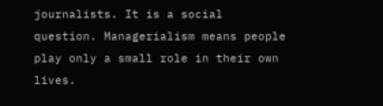journalists. It is a social question. Managerialism means people play only a small role in their own lives.